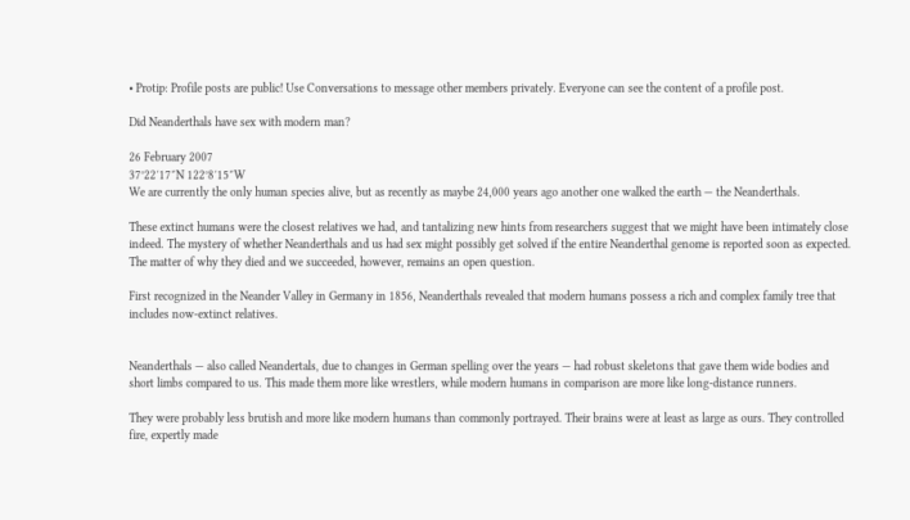• Protip: Profile posts are public! Use Conversations to message other members privately. Everyone can see the content of a profile post.

Did Neanderthals have sex with modern man?

26 February 2007
37°22′17″N 122°8′15″W
We are currently the only human species alive, but as recently as maybe 24,000 years ago another one walked the earth — the Neanderthals.

These extinct humans were the closest relatives we had, and tantalizing new hints from researchers suggest that we might have been intimately close indeed. The mystery of whether Neanderthals and us had sex might possibly get solved if the entire Neanderthal genome is reported soon as expected. The matter of why they died and we succeeded, however, remains an open question.

First recognized in the Neander Valley in Germany in 1856, Neanderthals revealed that modern humans possess a rich and complex family tree that includes now-extinct relatives.


Neanderthals — also called Neandertals, due to changes in German spelling over the years — had robust skeletons that gave them wide bodies and short limbs compared to us. This made them more like wrestlers, while modern humans in comparison are more like long-distance runners.

They were probably less brutish and more like modern humans than commonly portrayed. Their brains were at least as large as ours. They controlled fire, expertly made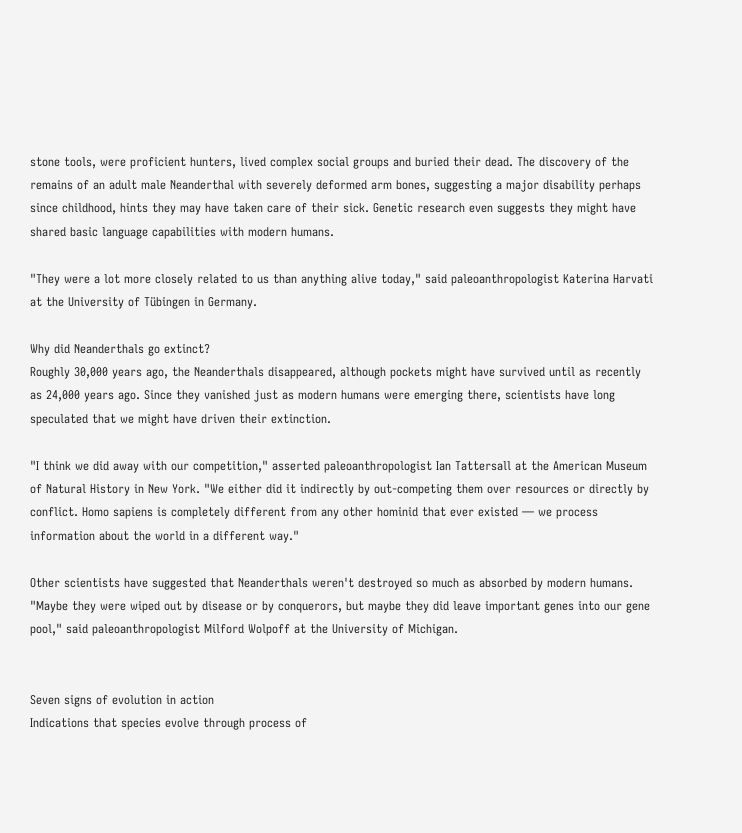stone tools, were proficient hunters, lived complex social groups and buried their dead. The discovery of the remains of an adult male Neanderthal with severely deformed arm bones, suggesting a major disability perhaps since childhood, hints they may have taken care of their sick. Genetic research even suggests they might have shared basic language capabilities with modern humans.

"They were a lot more closely related to us than anything alive today," said paleoanthropologist Katerina Harvati at the University of Tübingen in Germany.

Why did Neanderthals go extinct?
Roughly 30,000 years ago, the Neanderthals disappeared, although pockets might have survived until as recently as 24,000 years ago. Since they vanished just as modern humans were emerging there, scientists have long speculated that we might have driven their extinction.

"I think we did away with our competition," asserted paleoanthropologist Ian Tattersall at the American Museum of Natural History in New York. "We either did it indirectly by out-competing them over resources or directly by conflict. Homo sapiens is completely different from any other hominid that ever existed — we process information about the world in a different way."

Other scientists have suggested that Neanderthals weren't destroyed so much as absorbed by modern humans. "Maybe they were wiped out by disease or by conquerors, but maybe they did leave important genes into our gene pool," said paleoanthropologist Milford Wolpoff at the University of Michigan.


Seven signs of evolution in action
Indications that species evolve through process of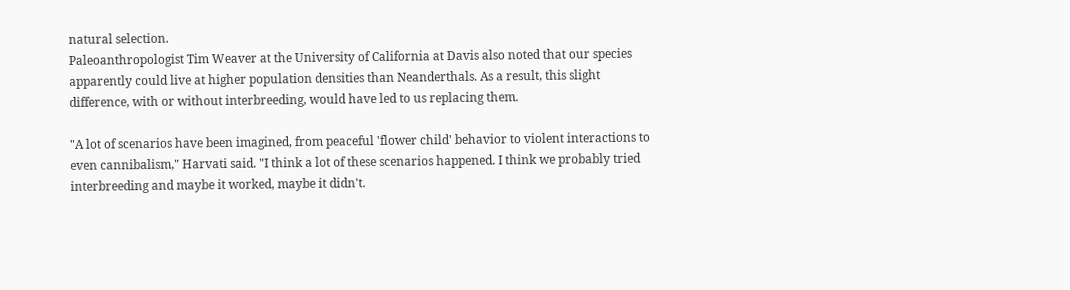natural selection.
Paleoanthropologist Tim Weaver at the University of California at Davis also noted that our species apparently could live at higher population densities than Neanderthals. As a result, this slight difference, with or without interbreeding, would have led to us replacing them.

"A lot of scenarios have been imagined, from peaceful 'flower child' behavior to violent interactions to even cannibalism," Harvati said. "I think a lot of these scenarios happened. I think we probably tried interbreeding and maybe it worked, maybe it didn't.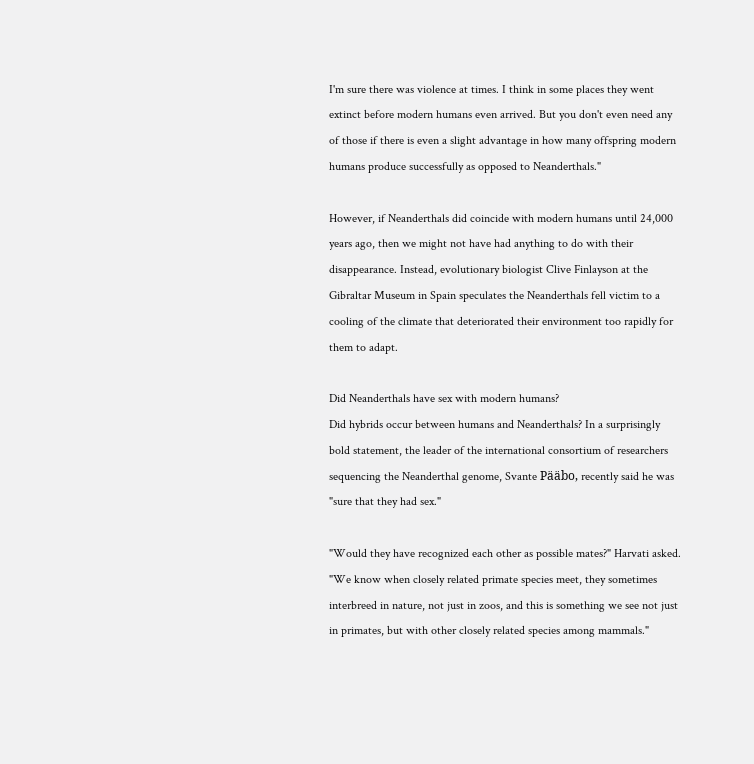I'm sure there was violence at times. I think in some places they went extinct before modern humans even arrived. But you don't even need any of those if there is even a slight advantage in how many offspring modern humans produce successfully as opposed to Neanderthals."

However, if Neanderthals did coincide with modern humans until 24,000 years ago, then we might not have had anything to do with their disappearance. Instead, evolutionary biologist Clive Finlayson at the Gibraltar Museum in Spain speculates the Neanderthals fell victim to a cooling of the climate that deteriorated their environment too rapidly for them to adapt.

Did Neanderthals have sex with modern humans?
Did hybrids occur between humans and Neanderthals? In a surprisingly bold statement, the leader of the international consortium of researchers sequencing the Neanderthal genome, Svante Pääbo, recently said he was "sure that they had sex."

"Would they have recognized each other as possible mates?" Harvati asked. "We know when closely related primate species meet, they sometimes interbreed in nature, not just in zoos, and this is something we see not just in primates, but with other closely related species among mammals."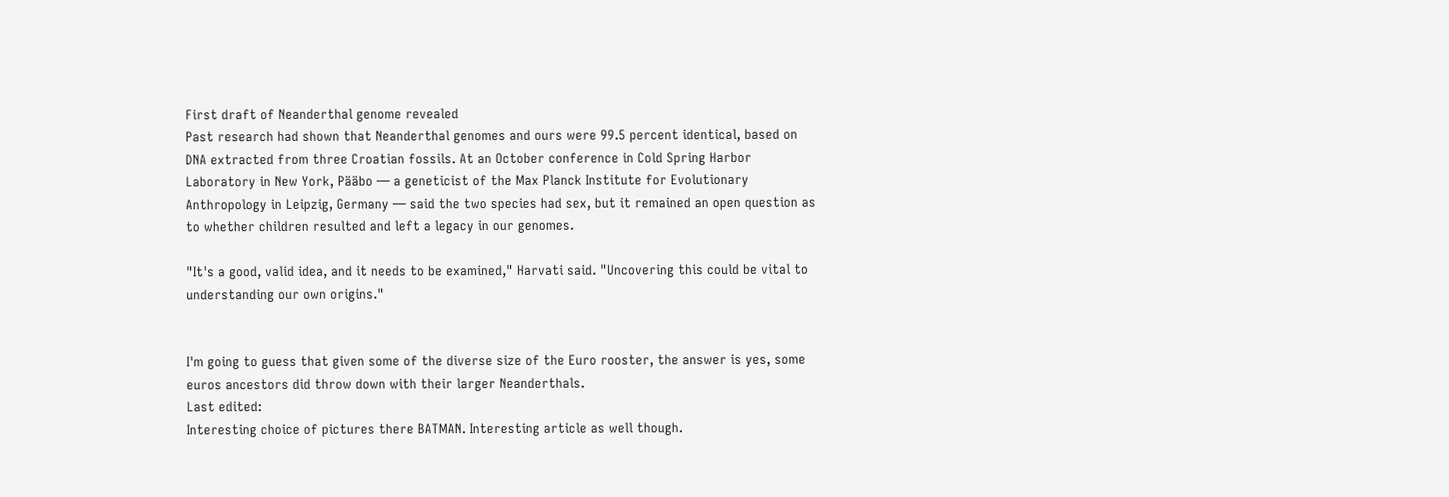First draft of Neanderthal genome revealed
Past research had shown that Neanderthal genomes and ours were 99.5 percent identical, based on DNA extracted from three Croatian fossils. At an October conference in Cold Spring Harbor Laboratory in New York, Pääbo — a geneticist of the Max Planck Institute for Evolutionary Anthropology in Leipzig, Germany — said the two species had sex, but it remained an open question as to whether children resulted and left a legacy in our genomes.

"It's a good, valid idea, and it needs to be examined," Harvati said. "Uncovering this could be vital to understanding our own origins."


I'm going to guess that given some of the diverse size of the Euro rooster, the answer is yes, some euros ancestors did throw down with their larger Neanderthals.
Last edited:
Interesting choice of pictures there BATMAN. Interesting article as well though.